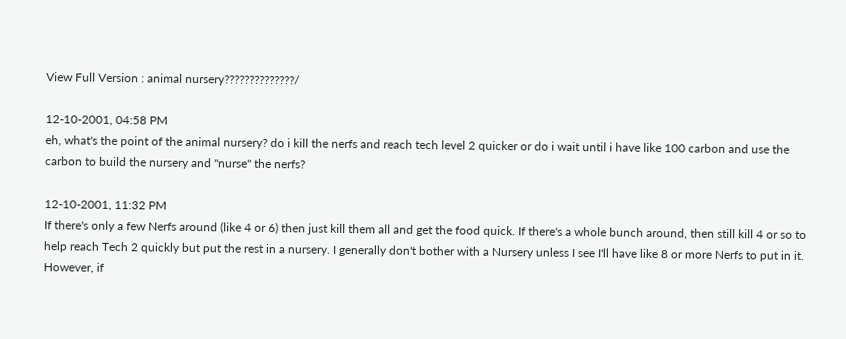View Full Version : animal nursery??????????????/

12-10-2001, 04:58 PM
eh, what's the point of the animal nursery? do i kill the nerfs and reach tech level 2 quicker or do i wait until i have like 100 carbon and use the carbon to build the nursery and "nurse" the nerfs?

12-10-2001, 11:32 PM
If there's only a few Nerfs around (like 4 or 6) then just kill them all and get the food quick. If there's a whole bunch around, then still kill 4 or so to help reach Tech 2 quickly but put the rest in a nursery. I generally don't bother with a Nursery unless I see I'll have like 8 or more Nerfs to put in it. However, if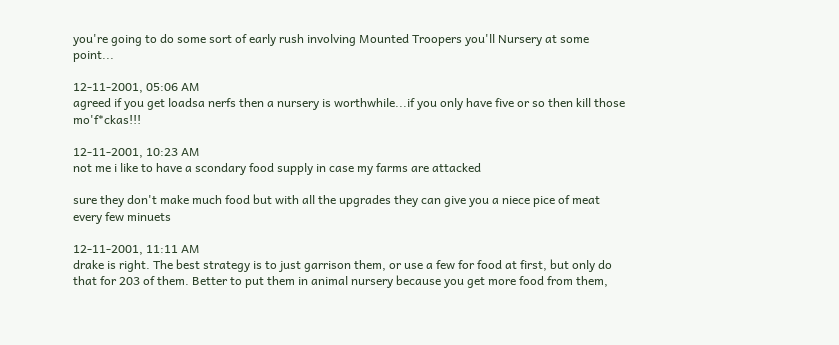you're going to do some sort of early rush involving Mounted Troopers you'll Nursery at some point...

12-11-2001, 05:06 AM
agreed if you get loadsa nerfs then a nursery is worthwhile...if you only have five or so then kill those mo'f*ckas!!!

12-11-2001, 10:23 AM
not me i like to have a scondary food supply in case my farms are attacked

sure they don't make much food but with all the upgrades they can give you a niece pice of meat every few minuets

12-11-2001, 11:11 AM
drake is right. The best strategy is to just garrison them, or use a few for food at first, but only do that for 203 of them. Better to put them in animal nursery because you get more food from them,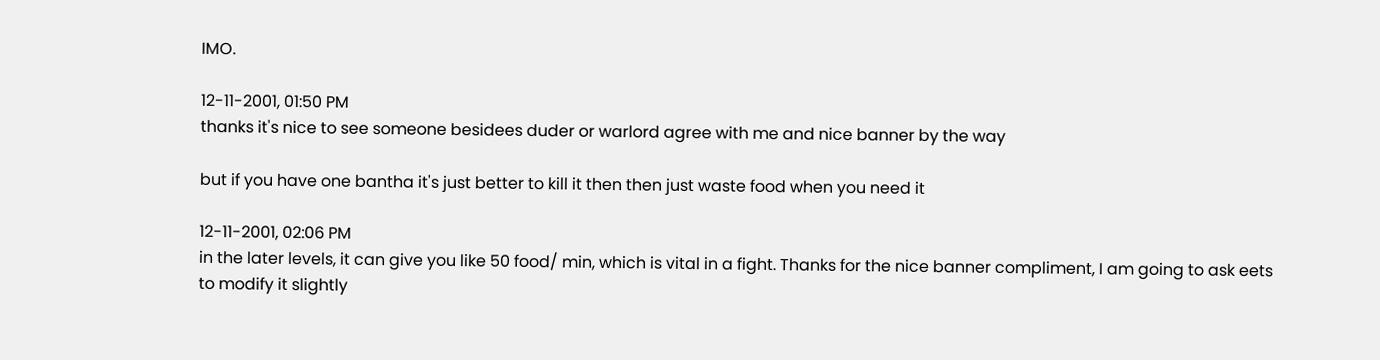IMO.

12-11-2001, 01:50 PM
thanks it's nice to see someone besidees duder or warlord agree with me and nice banner by the way

but if you have one bantha it's just better to kill it then then just waste food when you need it

12-11-2001, 02:06 PM
in the later levels, it can give you like 50 food/ min, which is vital in a fight. Thanks for the nice banner compliment, I am going to ask eets to modify it slightly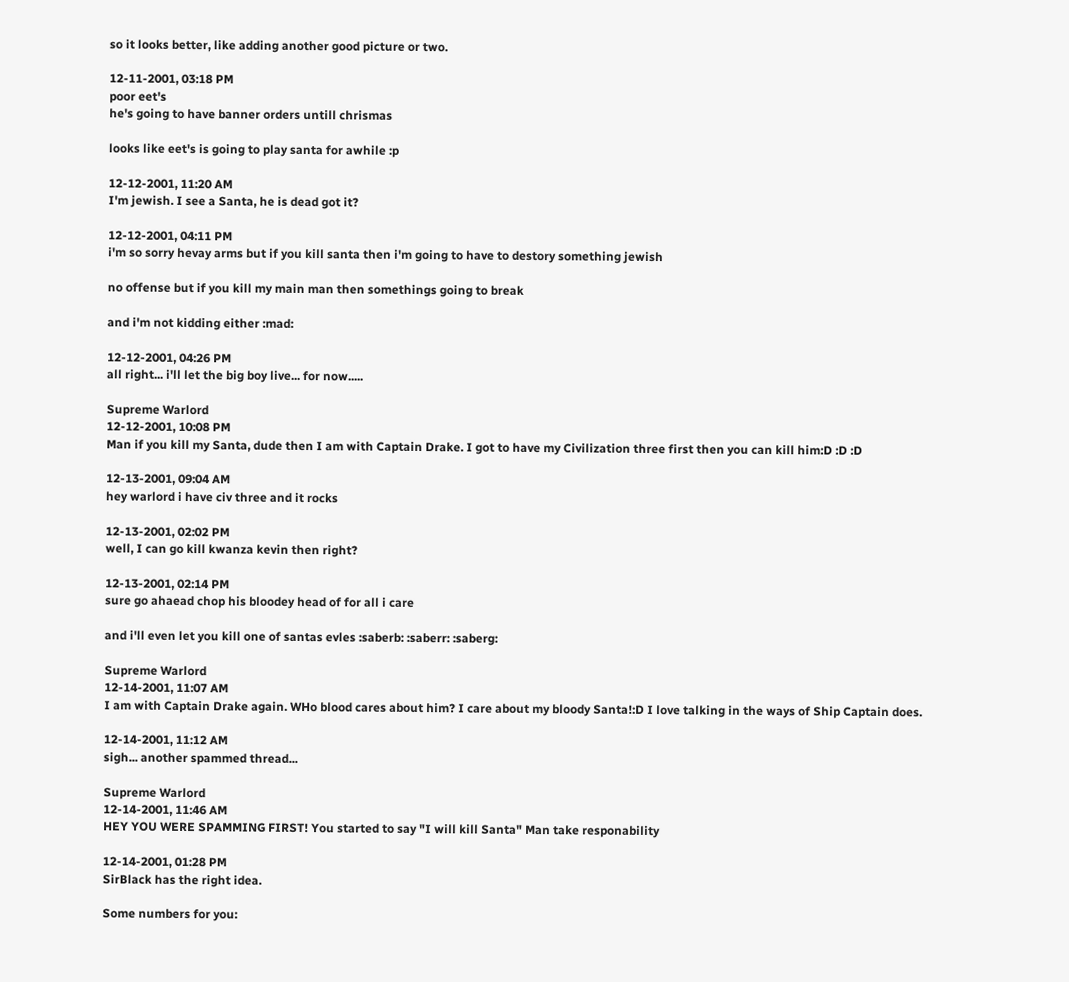so it looks better, like adding another good picture or two.

12-11-2001, 03:18 PM
poor eet's
he's going to have banner orders untill chrismas

looks like eet's is going to play santa for awhile :p

12-12-2001, 11:20 AM
I'm jewish. I see a Santa, he is dead got it?

12-12-2001, 04:11 PM
i'm so sorry hevay arms but if you kill santa then i'm going to have to destory something jewish

no offense but if you kill my main man then somethings going to break

and i'm not kidding either :mad:

12-12-2001, 04:26 PM
all right... i'll let the big boy live... for now.....

Supreme Warlord
12-12-2001, 10:08 PM
Man if you kill my Santa, dude then I am with Captain Drake. I got to have my Civilization three first then you can kill him:D :D :D

12-13-2001, 09:04 AM
hey warlord i have civ three and it rocks

12-13-2001, 02:02 PM
well, I can go kill kwanza kevin then right?

12-13-2001, 02:14 PM
sure go ahaead chop his bloodey head of for all i care

and i'll even let you kill one of santas evles :saberb: :saberr: :saberg:

Supreme Warlord
12-14-2001, 11:07 AM
I am with Captain Drake again. WHo blood cares about him? I care about my bloody Santa!:D I love talking in the ways of Ship Captain does.

12-14-2001, 11:12 AM
sigh... another spammed thread...

Supreme Warlord
12-14-2001, 11:46 AM
HEY YOU WERE SPAMMING FIRST! You started to say "I will kill Santa" Man take responability

12-14-2001, 01:28 PM
SirBlack has the right idea.

Some numbers for you: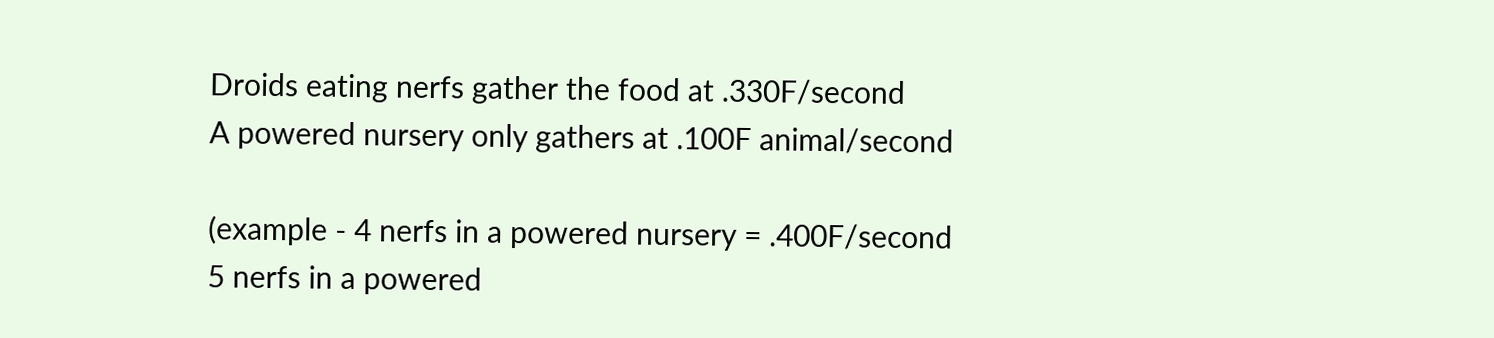Droids eating nerfs gather the food at .330F/second
A powered nursery only gathers at .100F animal/second

(example - 4 nerfs in a powered nursery = .400F/second
5 nerfs in a powered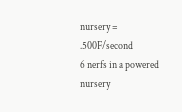nursery = .500F/second
6 nerfs in a powered nursery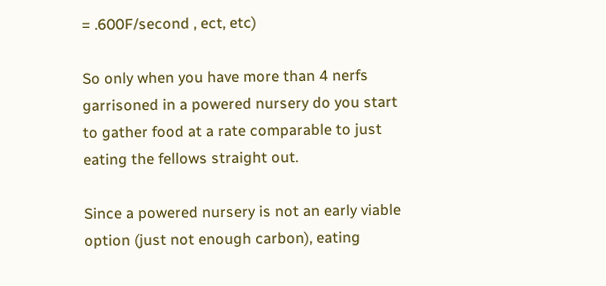= .600F/second , ect, etc)

So only when you have more than 4 nerfs garrisoned in a powered nursery do you start to gather food at a rate comparable to just eating the fellows straight out.

Since a powered nursery is not an early viable option (just not enough carbon), eating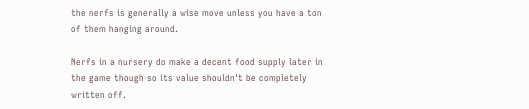the nerfs is generally a wise move unless you have a ton of them hanging around.

Nerfs in a nursery do make a decent food supply later in the game though so its value shouldn't be completely written off.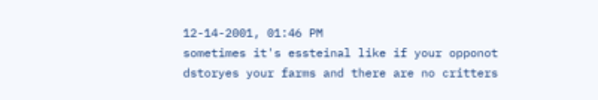12-14-2001, 01:46 PM
sometimes it's essteinal like if your opponot dstoryes your farms and there are no critters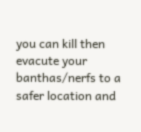you can kill then evacute your banthas/nerfs to a safer location and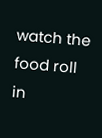watch the food roll in